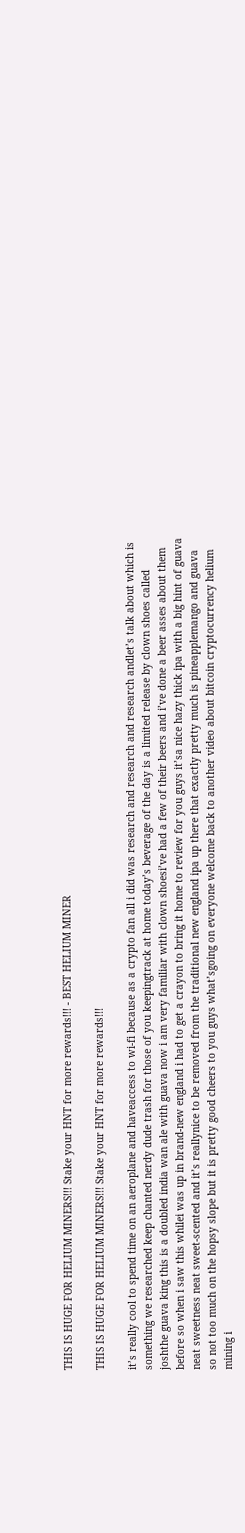THIS IS HUGE FOR HELIUM MINERS!!! Stake your HNT for more rewards!!! - BEST HELIUM MINER

THIS IS HUGE FOR HELIUM MINERS!!! Stake your HNT for more rewards!!!

it’s really cool to spend time on an aeroplane and haveaccess to wi-fi because as a crypto fan all i did was research and research and research andlet’s talk about which is something we researched keep chanted nerdy dude trash for those of you keepingtrack at home today’s beverage of the day is a limited release by clown shoes called joshthe guava king this is a doubled india wan ale with guava now i am very familiar with clown shoesi’ve had a few of their beers and i’ve done a beer asses about them before so when i saw this whilei was up in brand-new england i had to get a crayon to bring it home to review for you guys it’sa nice hazy thick ipa with a big hint of guava neat sweetness neat sweet-scented and it’s reallynice to be removed from the traditional new england ipa up there that exactly pretty much is pineapplemango and guava so not too much on the hopsy slope but it is pretty good cheers to you guys what’sgoing on everyone welcome back to another video about bitcoin cryptocurrency helium mining i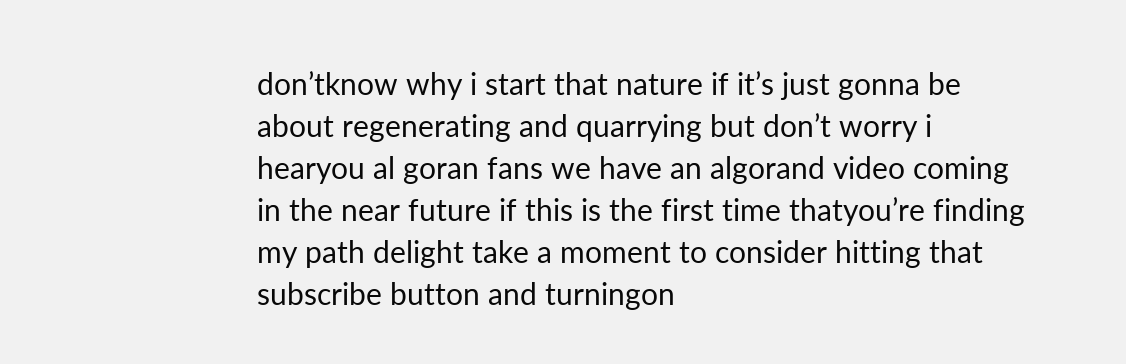don’tknow why i start that nature if it’s just gonna be about regenerating and quarrying but don’t worry i hearyou al goran fans we have an algorand video coming in the near future if this is the first time thatyou’re finding my path delight take a moment to consider hitting that subscribe button and turningon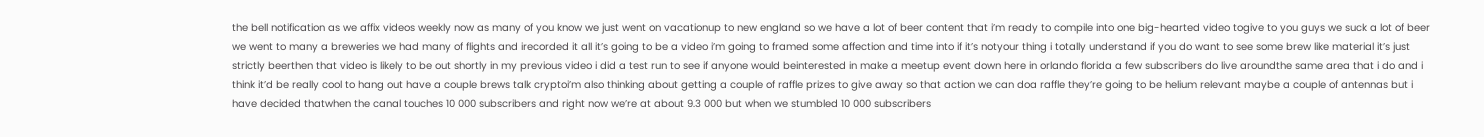the bell notification as we affix videos weekly now as many of you know we just went on vacationup to new england so we have a lot of beer content that i’m ready to compile into one big-hearted video togive to you guys we suck a lot of beer we went to many a breweries we had many of flights and irecorded it all it’s going to be a video i’m going to framed some affection and time into if it’s notyour thing i totally understand if you do want to see some brew like material it’s just strictly beerthen that video is likely to be out shortly in my previous video i did a test run to see if anyone would beinterested in make a meetup event down here in orlando florida a few subscribers do live aroundthe same area that i do and i think it’d be really cool to hang out have a couple brews talk cryptoi’m also thinking about getting a couple of raffle prizes to give away so that action we can doa raffle they’re going to be helium relevant maybe a couple of antennas but i have decided thatwhen the canal touches 10 000 subscribers and right now we’re at about 9.3 000 but when we stumbled 10 000 subscribers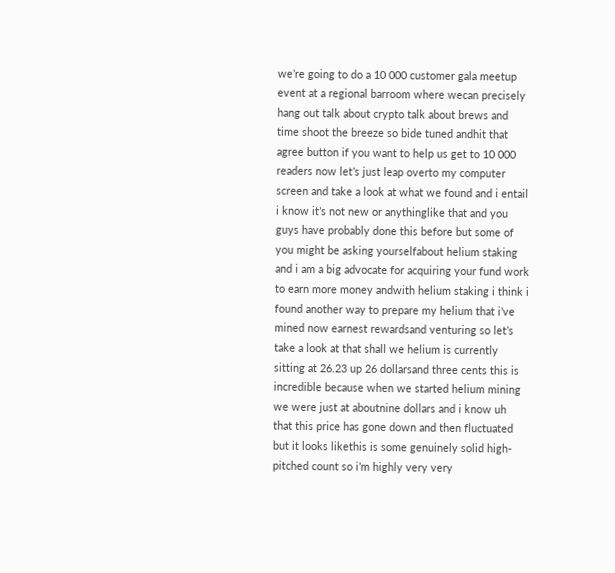we’re going to do a 10 000 customer gala meetup event at a regional barroom where wecan precisely hang out talk about crypto talk about brews and time shoot the breeze so bide tuned andhit that agree button if you want to help us get to 10 000 readers now let’s just leap overto my computer screen and take a look at what we found and i entail i know it’s not new or anythinglike that and you guys have probably done this before but some of you might be asking yourselfabout helium staking and i am a big advocate for acquiring your fund work to earn more money andwith helium staking i think i found another way to prepare my helium that i’ve mined now earnest rewardsand venturing so let’s take a look at that shall we helium is currently sitting at 26.23 up 26 dollarsand three cents this is incredible because when we started helium mining we were just at aboutnine dollars and i know uh that this price has gone down and then fluctuated but it looks likethis is some genuinely solid high-pitched count so i’m highly very very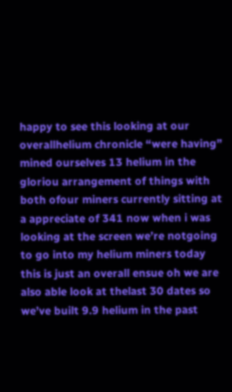happy to see this looking at our overallhelium chronicle “were having” mined ourselves 13 helium in the gloriou arrangement of things with both ofour miners currently sitting at a appreciate of 341 now when i was looking at the screen we’re notgoing to go into my helium miners today this is just an overall ensue oh we are also able look at thelast 30 dates so we’ve built 9.9 helium in the past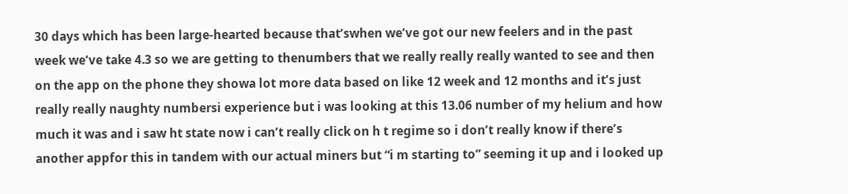30 days which has been large-hearted because that’swhen we’ve got our new feelers and in the past week we’ve take 4.3 so we are getting to thenumbers that we really really really wanted to see and then on the app on the phone they showa lot more data based on like 12 week and 12 months and it’s just really really naughty numbersi experience but i was looking at this 13.06 number of my helium and how much it was and i saw ht state now i can’t really click on h t regime so i don’t really know if there’s another appfor this in tandem with our actual miners but “i m starting to” seeming it up and i looked up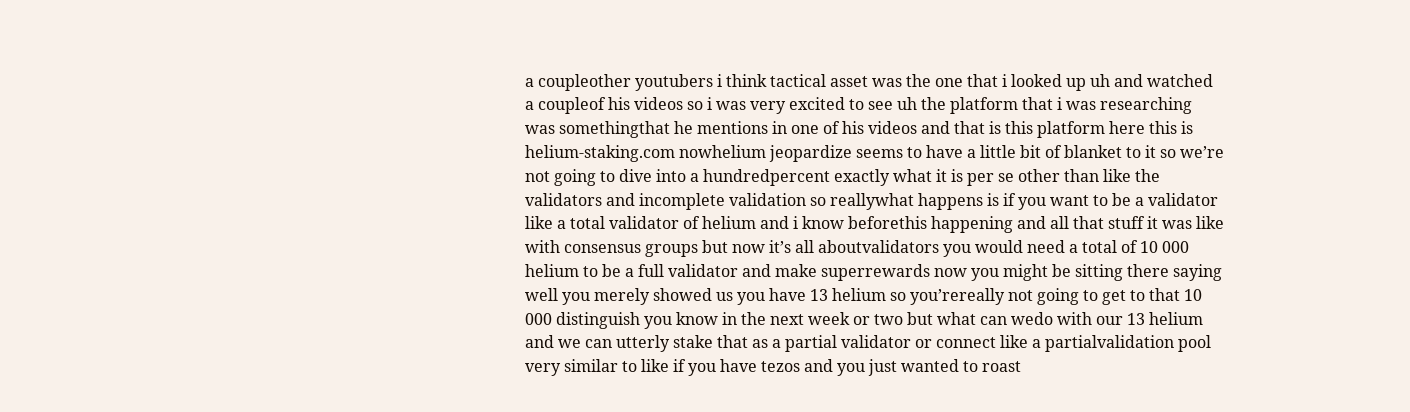a coupleother youtubers i think tactical asset was the one that i looked up uh and watched a coupleof his videos so i was very excited to see uh the platform that i was researching was somethingthat he mentions in one of his videos and that is this platform here this is helium-staking.com nowhelium jeopardize seems to have a little bit of blanket to it so we’re not going to dive into a hundredpercent exactly what it is per se other than like the validators and incomplete validation so reallywhat happens is if you want to be a validator like a total validator of helium and i know beforethis happening and all that stuff it was like with consensus groups but now it’s all aboutvalidators you would need a total of 10 000 helium to be a full validator and make superrewards now you might be sitting there saying well you merely showed us you have 13 helium so you’rereally not going to get to that 10 000 distinguish you know in the next week or two but what can wedo with our 13 helium and we can utterly stake that as a partial validator or connect like a partialvalidation pool very similar to like if you have tezos and you just wanted to roast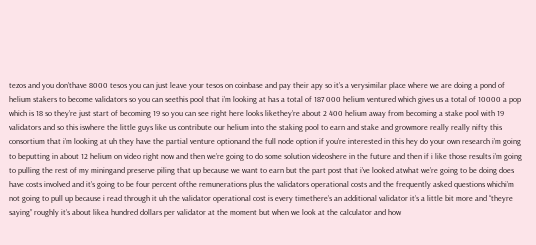tezos and you don’thave 8000 tesos you can just leave your tesos on coinbase and pay their apy so it’s a verysimilar place where we are doing a pond of helium stakers to become validators so you can seethis pool that i’m looking at has a total of 187 000 helium ventured which gives us a total of 10000 a pop which is 18 so they’re just start of becoming 19 so you can see right here looks likethey’re about 2 400 helium away from becoming a stake pool with 19 validators and so this iswhere the little guys like us contribute our helium into the staking pool to earn and stake and growmore really really nifty this consortium that i’m looking at uh they have the partial venture optionand the full node option if you’re interested in this hey do your own research i’m going to beputting in about 12 helium on video right now and then we’re going to do some solution videoshere in the future and then if i like those results i’m going to pulling the rest of my miningand preserve piling that up because we want to earn but the part post that i’ve looked atwhat we’re going to be doing does have costs involved and it’s going to be four percent ofthe remunerations plus the validators operational costs and the frequently asked questions whichi’m not going to pull up because i read through it uh the validator operational cost is every timethere’s an additional validator it’s a little bit more and “theyre saying” roughly it’s about likea hundred dollars per validator at the moment but when we look at the calculator and how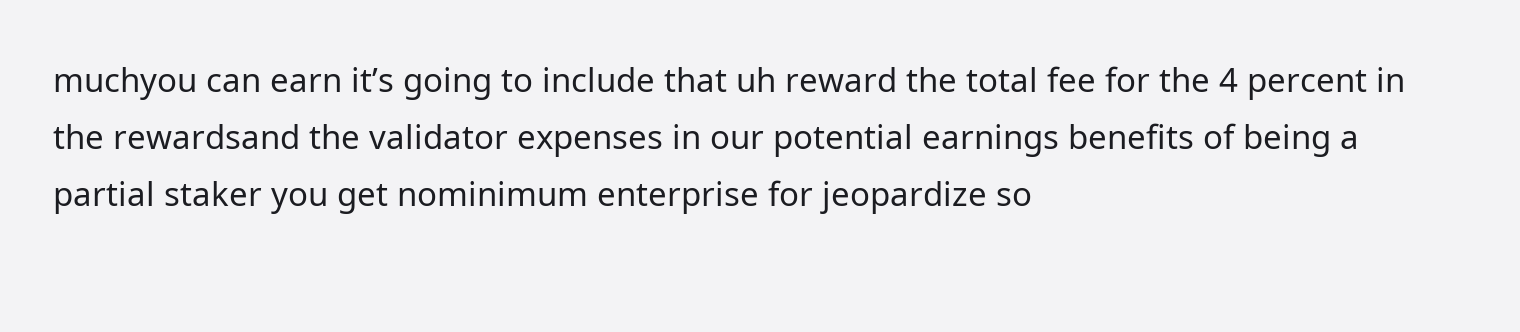muchyou can earn it’s going to include that uh reward the total fee for the 4 percent in the rewardsand the validator expenses in our potential earnings benefits of being a partial staker you get nominimum enterprise for jeopardize so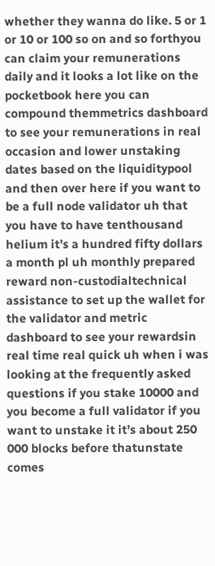whether they wanna do like. 5 or 1 or 10 or 100 so on and so forthyou can claim your remunerations daily and it looks a lot like on the pocketbook here you can compound themmetrics dashboard to see your remunerations in real occasion and lower unstaking dates based on the liquiditypool and then over here if you want to be a full node validator uh that you have to have tenthousand helium it’s a hundred fifty dollars a month pl uh monthly prepared reward non-custodialtechnical assistance to set up the wallet for the validator and metric dashboard to see your rewardsin real time real quick uh when i was looking at the frequently asked questions if you stake 10000 and you become a full validator if you want to unstake it it’s about 250 000 blocks before thatunstate comes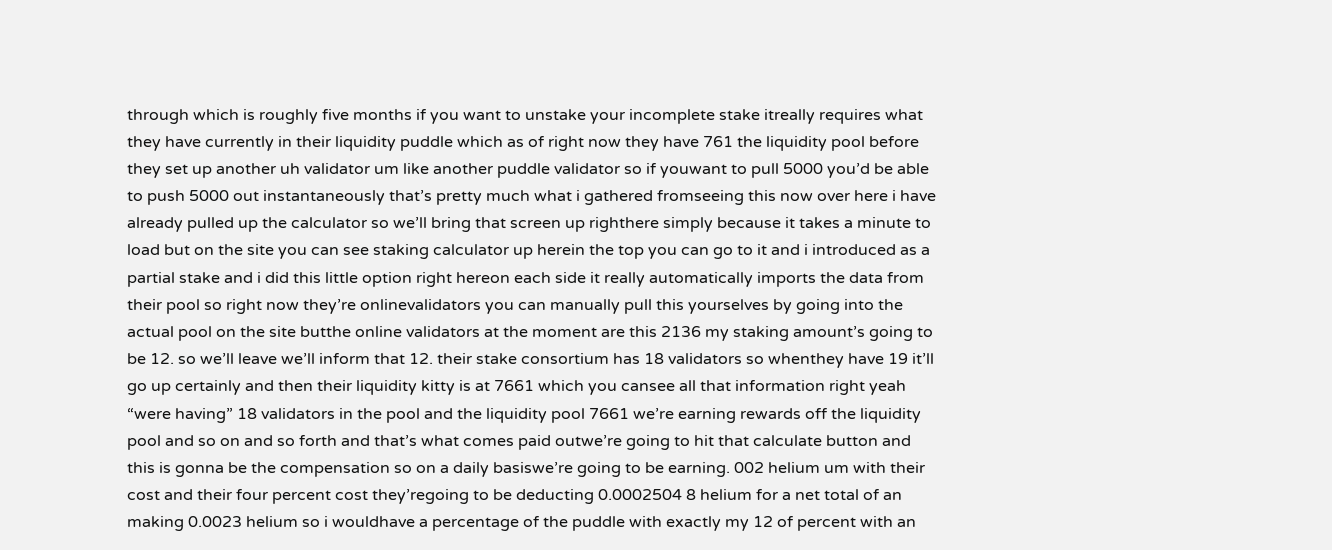through which is roughly five months if you want to unstake your incomplete stake itreally requires what they have currently in their liquidity puddle which as of right now they have 761 the liquidity pool before they set up another uh validator um like another puddle validator so if youwant to pull 5000 you’d be able to push 5000 out instantaneously that’s pretty much what i gathered fromseeing this now over here i have already pulled up the calculator so we’ll bring that screen up righthere simply because it takes a minute to load but on the site you can see staking calculator up herein the top you can go to it and i introduced as a partial stake and i did this little option right hereon each side it really automatically imports the data from their pool so right now they’re onlinevalidators you can manually pull this yourselves by going into the actual pool on the site butthe online validators at the moment are this 2136 my staking amount’s going to be 12. so we’ll leave we’ll inform that 12. their stake consortium has 18 validators so whenthey have 19 it’ll go up certainly and then their liquidity kitty is at 7661 which you cansee all that information right yeah “were having” 18 validators in the pool and the liquidity pool 7661 we’re earning rewards off the liquidity pool and so on and so forth and that’s what comes paid outwe’re going to hit that calculate button and this is gonna be the compensation so on a daily basiswe’re going to be earning. 002 helium um with their cost and their four percent cost they’regoing to be deducting 0.0002504 8 helium for a net total of an making 0.0023 helium so i wouldhave a percentage of the puddle with exactly my 12 of percent with an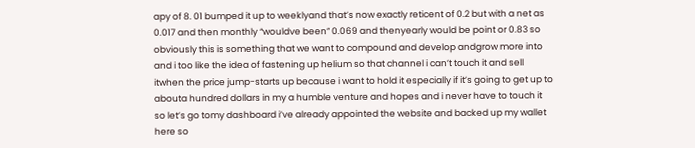apy of 8. 01 bumped it up to weeklyand that’s now exactly reticent of 0.2 but with a net as 0.017 and then monthly “wouldve been” 0.069 and thenyearly would be point or 0.83 so obviously this is something that we want to compound and develop andgrow more into and i too like the idea of fastening up helium so that channel i can’t touch it and sell itwhen the price jump-starts up because i want to hold it especially if it’s going to get up to abouta hundred dollars in my a humble venture and hopes and i never have to touch it so let’s go tomy dashboard i’ve already appointed the website and backed up my wallet here so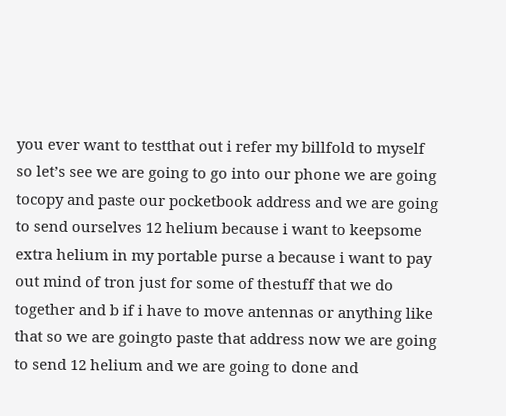you ever want to testthat out i refer my billfold to myself so let’s see we are going to go into our phone we are going tocopy and paste our pocketbook address and we are going to send ourselves 12 helium because i want to keepsome extra helium in my portable purse a because i want to pay out mind of tron just for some of thestuff that we do together and b if i have to move antennas or anything like that so we are goingto paste that address now we are going to send 12 helium and we are going to done and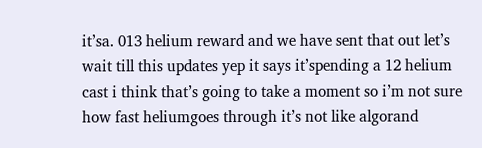it’sa. 013 helium reward and we have sent that out let’s wait till this updates yep it says it’spending a 12 helium cast i think that’s going to take a moment so i’m not sure how fast heliumgoes through it’s not like algorand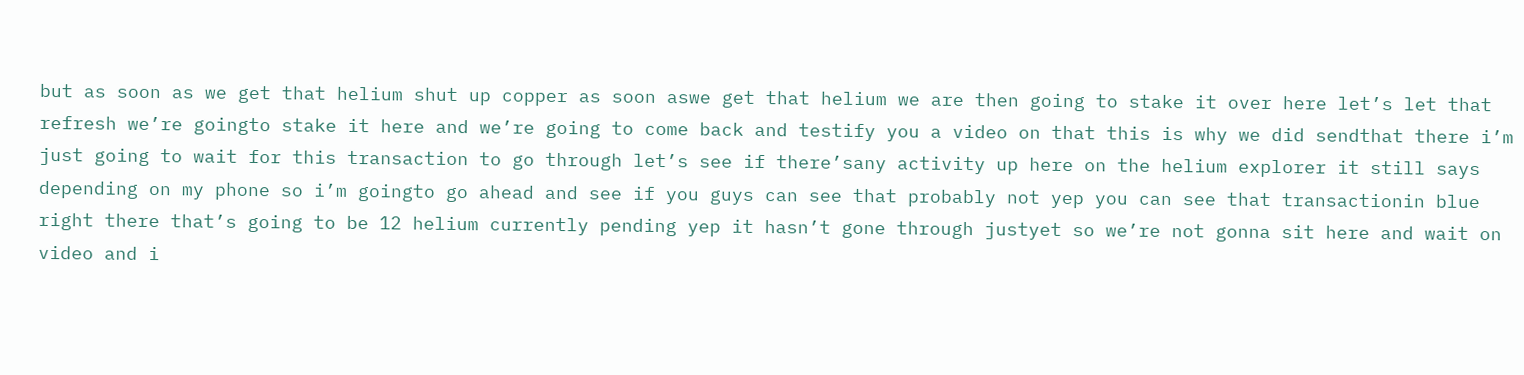but as soon as we get that helium shut up copper as soon aswe get that helium we are then going to stake it over here let’s let that refresh we’re goingto stake it here and we’re going to come back and testify you a video on that this is why we did sendthat there i’m just going to wait for this transaction to go through let’s see if there’sany activity up here on the helium explorer it still says depending on my phone so i’m goingto go ahead and see if you guys can see that probably not yep you can see that transactionin blue right there that’s going to be 12 helium currently pending yep it hasn’t gone through justyet so we’re not gonna sit here and wait on video and i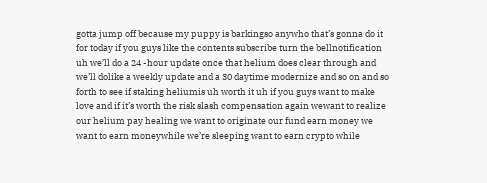gotta jump off because my puppy is barkingso anywho that’s gonna do it for today if you guys like the contents subscribe turn the bellnotification uh we’ll do a 24 -hour update once that helium does clear through and we’ll dolike a weekly update and a 30 daytime modernize and so on and so forth to see if staking heliumis uh worth it uh if you guys want to make love and if it’s worth the risk slash compensation again wewant to realize our helium pay healing we want to originate our fund earn money we want to earn moneywhile we’re sleeping want to earn crypto while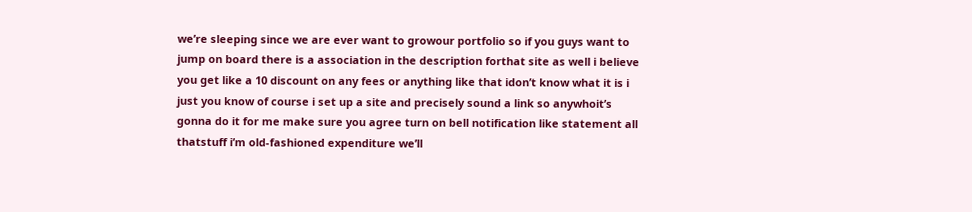we’re sleeping since we are ever want to growour portfolio so if you guys want to jump on board there is a association in the description forthat site as well i believe you get like a 10 discount on any fees or anything like that idon’t know what it is i just you know of course i set up a site and precisely sound a link so anywhoit’s gonna do it for me make sure you agree turn on bell notification like statement all thatstuff i’m old-fashioned expenditure we’ll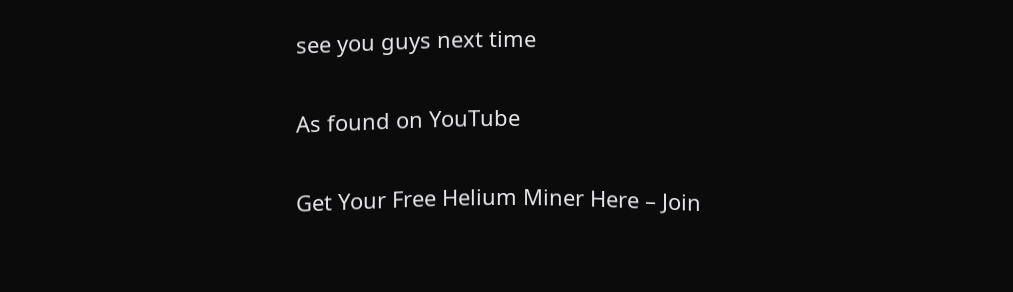see you guys next time

As found on YouTube

Get Your Free Helium Miner Here – Join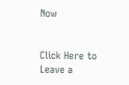Now


Click Here to Leave a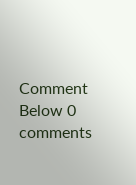Comment Below 0 comments